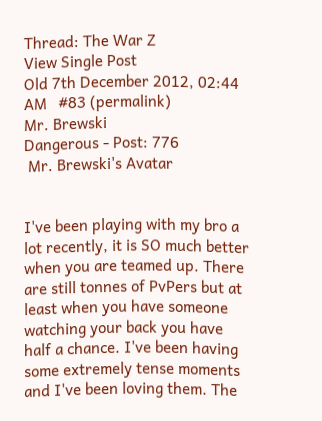Thread: The War Z
View Single Post
Old 7th December 2012, 02:44 AM   #83 (permalink)
Mr. Brewski
Dangerous - Post: 776
 Mr. Brewski's Avatar


I've been playing with my bro a lot recently, it is SO much better when you are teamed up. There are still tonnes of PvPers but at least when you have someone watching your back you have half a chance. I've been having some extremely tense moments and I've been loving them. The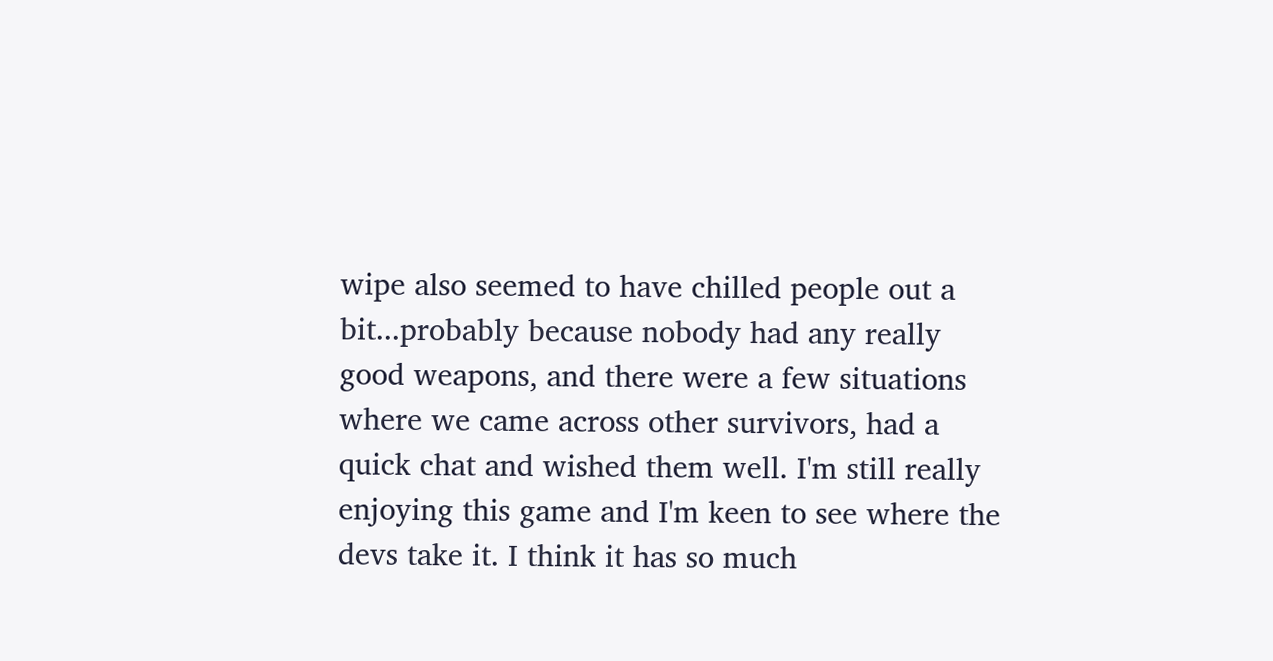wipe also seemed to have chilled people out a bit...probably because nobody had any really good weapons, and there were a few situations where we came across other survivors, had a quick chat and wished them well. I'm still really enjoying this game and I'm keen to see where the devs take it. I think it has so much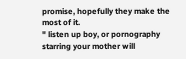promise, hopefully they make the most of it.
" listen up boy, or pornography starring your mother will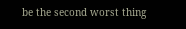be the second worst thing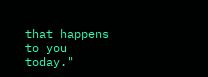that happens to you today."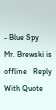- Blue Spy
Mr. Brewski is offline   Reply With Quote